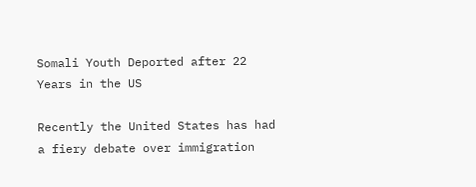Somali Youth Deported after 22 Years in the US

Recently the United States has had a fiery debate over immigration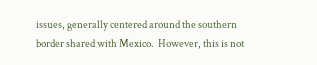issues, generally centered around the southern border shared with Mexico.  However, this is not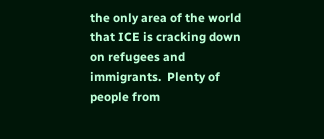the only area of the world that ICE is cracking down on refugees and immigrants.  Plenty of people from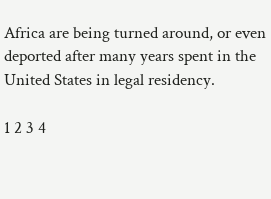Africa are being turned around, or even deported after many years spent in the United States in legal residency.

1 2 3 4